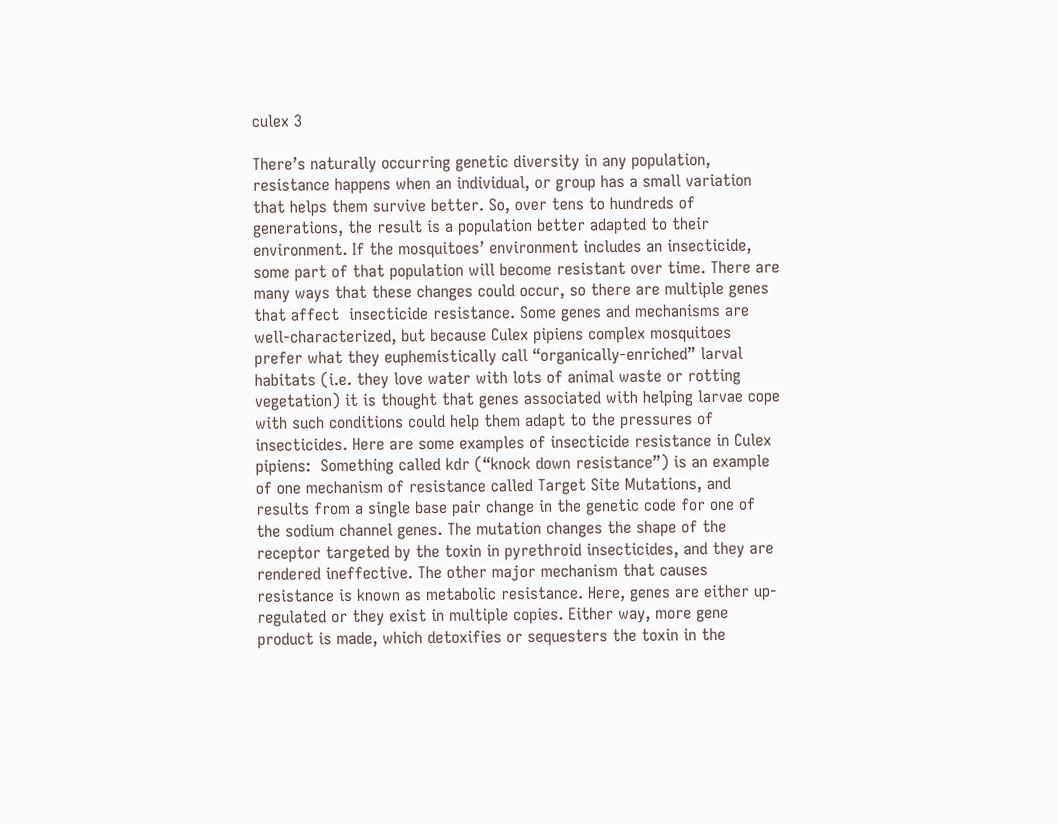culex 3

There’s naturally occurring genetic diversity in any population, resistance happens when an individual, or group has a small variation that helps them survive better. So, over tens to hundreds of generations, the result is a population better adapted to their environment. If the mosquitoes’ environment includes an insecticide, some part of that population will become resistant over time. There are many ways that these changes could occur, so there are multiple genes that affect  insecticide resistance. Some genes and mechanisms are well-characterized, but because Culex pipiens complex mosquitoes prefer what they euphemistically call “organically-enriched” larval habitats (i.e. they love water with lots of animal waste or rotting vegetation) it is thought that genes associated with helping larvae cope with such conditions could help them adapt to the pressures of insecticides. Here are some examples of insecticide resistance in Culex pipiens:  Something called kdr (“knock down resistance”) is an example of one mechanism of resistance called Target Site Mutations, and results from a single base pair change in the genetic code for one of the sodium channel genes. The mutation changes the shape of the receptor targeted by the toxin in pyrethroid insecticides, and they are rendered ineffective. The other major mechanism that causes resistance is known as metabolic resistance. Here, genes are either up-regulated or they exist in multiple copies. Either way, more gene product is made, which detoxifies or sequesters the toxin in the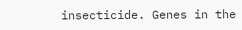insecticide. Genes in the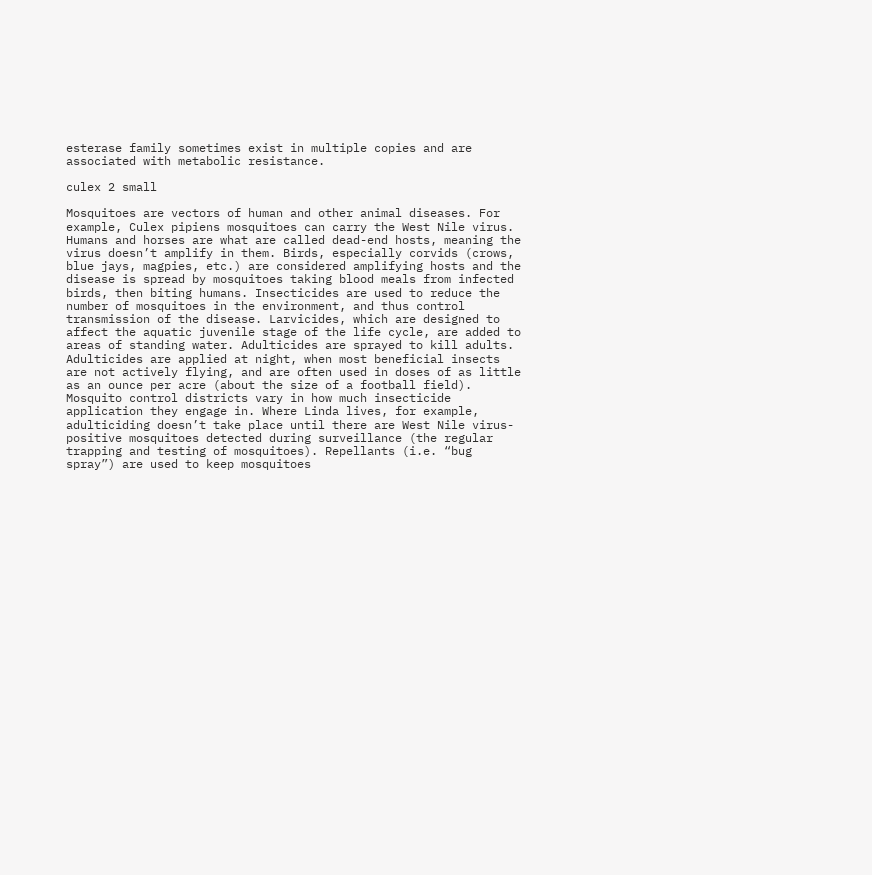esterase family sometimes exist in multiple copies and are associated with metabolic resistance.

culex 2 small

Mosquitoes are vectors of human and other animal diseases. For example, Culex pipiens mosquitoes can carry the West Nile virus. Humans and horses are what are called dead-end hosts, meaning the virus doesn’t amplify in them. Birds, especially corvids (crows, blue jays, magpies, etc.) are considered amplifying hosts and the disease is spread by mosquitoes taking blood meals from infected birds, then biting humans. Insecticides are used to reduce the number of mosquitoes in the environment, and thus control transmission of the disease. Larvicides, which are designed to affect the aquatic juvenile stage of the life cycle, are added to areas of standing water. Adulticides are sprayed to kill adults. Adulticides are applied at night, when most beneficial insects are not actively flying, and are often used in doses of as little as an ounce per acre (about the size of a football field). Mosquito control districts vary in how much insecticide application they engage in. Where Linda lives, for example, adulticiding doesn’t take place until there are West Nile virus-positive mosquitoes detected during surveillance (the regular trapping and testing of mosquitoes). Repellants (i.e. “bug spray”) are used to keep mosquitoes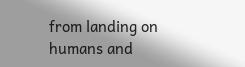from landing on humans and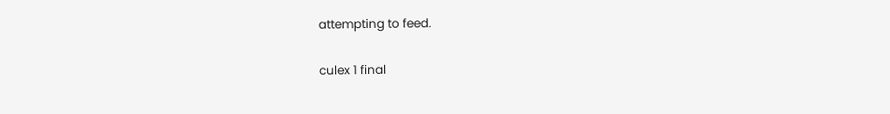attempting to feed.

culex 1 final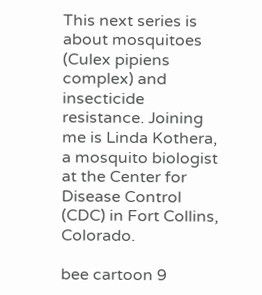This next series is about mosquitoes (Culex pipiens complex) and insecticide resistance. Joining me is Linda Kothera, a mosquito biologist at the Center for Disease Control (CDC) in Fort Collins, Colorado.

bee cartoon 9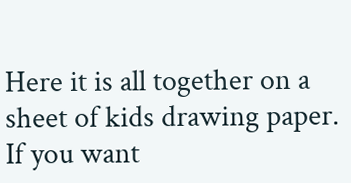Here it is all together on a sheet of kids drawing paper. If you want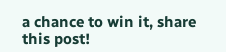a chance to win it, share this post!